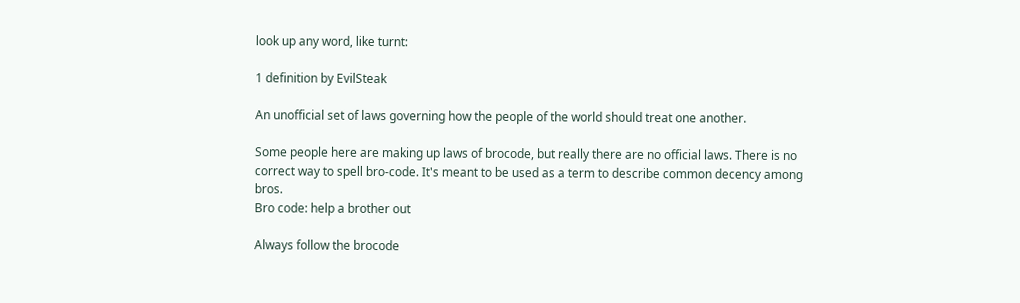look up any word, like turnt:

1 definition by EvilSteak

An unofficial set of laws governing how the people of the world should treat one another.

Some people here are making up laws of brocode, but really there are no official laws. There is no correct way to spell bro-code. It's meant to be used as a term to describe common decency among bros.
Bro code: help a brother out

Always follow the brocode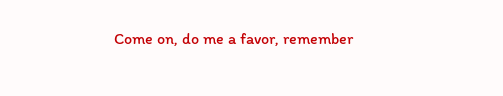Come on, do me a favor, remember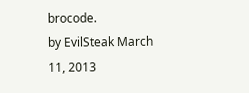brocode.
by EvilSteak March 11, 2013